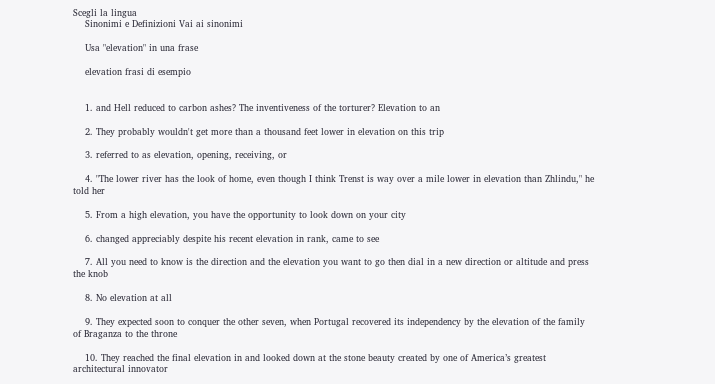Scegli la lingua
    Sinonimi e Definizioni Vai ai sinonimi

    Usa "elevation" in una frase

    elevation frasi di esempio


    1. and Hell reduced to carbon ashes? The inventiveness of the torturer? Elevation to an

    2. They probably wouldn't get more than a thousand feet lower in elevation on this trip

    3. referred to as elevation, opening, receiving, or

    4. "The lower river has the look of home, even though I think Trenst is way over a mile lower in elevation than Zhlindu," he told her

    5. From a high elevation, you have the opportunity to look down on your city

    6. changed appreciably despite his recent elevation in rank, came to see

    7. All you need to know is the direction and the elevation you want to go then dial in a new direction or altitude and press the knob

    8. No elevation at all

    9. They expected soon to conquer the other seven, when Portugal recovered its independency by the elevation of the family of Braganza to the throne

    10. They reached the final elevation in and looked down at the stone beauty created by one of America’s greatest architectural innovator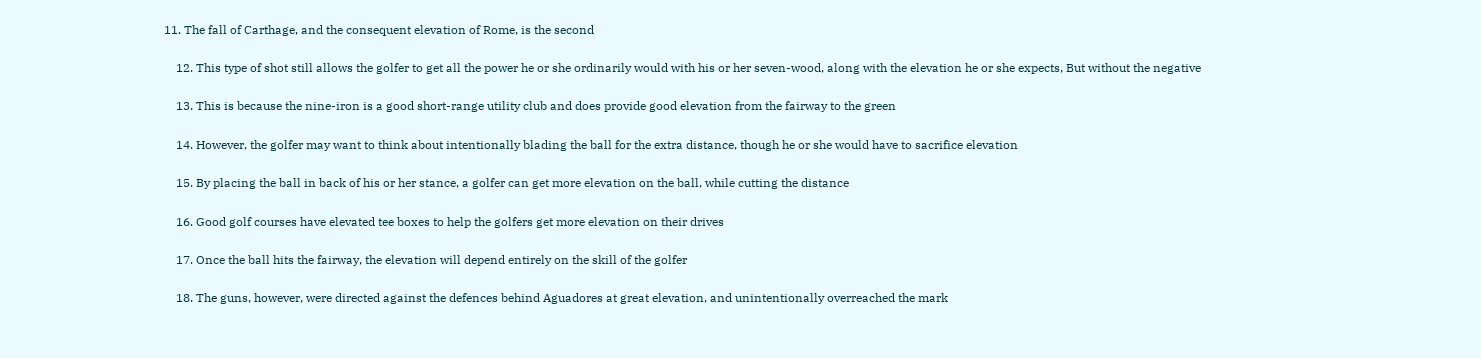11. The fall of Carthage, and the consequent elevation of Rome, is the second

    12. This type of shot still allows the golfer to get all the power he or she ordinarily would with his or her seven-wood, along with the elevation he or she expects, But without the negative

    13. This is because the nine-iron is a good short-range utility club and does provide good elevation from the fairway to the green

    14. However, the golfer may want to think about intentionally blading the ball for the extra distance, though he or she would have to sacrifice elevation

    15. By placing the ball in back of his or her stance, a golfer can get more elevation on the ball, while cutting the distance

    16. Good golf courses have elevated tee boxes to help the golfers get more elevation on their drives

    17. Once the ball hits the fairway, the elevation will depend entirely on the skill of the golfer

    18. The guns, however, were directed against the defences behind Aguadores at great elevation, and unintentionally overreached the mark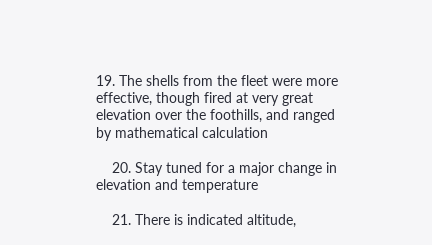19. The shells from the fleet were more effective, though fired at very great elevation over the foothills, and ranged by mathematical calculation

    20. Stay tuned for a major change in elevation and temperature

    21. There is indicated altitude,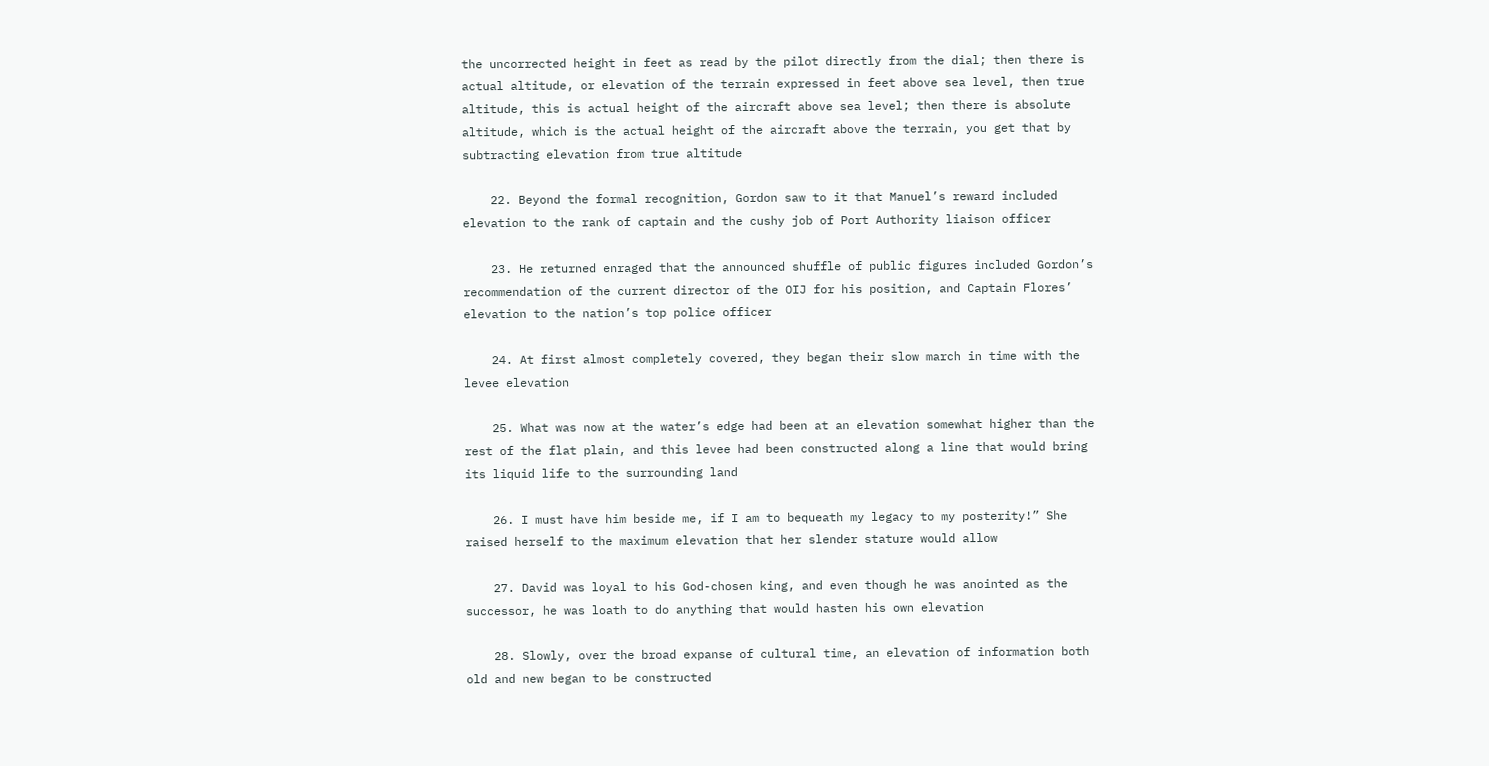the uncorrected height in feet as read by the pilot directly from the dial; then there is actual altitude, or elevation of the terrain expressed in feet above sea level, then true altitude, this is actual height of the aircraft above sea level; then there is absolute altitude, which is the actual height of the aircraft above the terrain, you get that by subtracting elevation from true altitude

    22. Beyond the formal recognition, Gordon saw to it that Manuel’s reward included elevation to the rank of captain and the cushy job of Port Authority liaison officer

    23. He returned enraged that the announced shuffle of public figures included Gordon’s recommendation of the current director of the OIJ for his position, and Captain Flores’ elevation to the nation’s top police officer

    24. At first almost completely covered, they began their slow march in time with the levee elevation

    25. What was now at the water’s edge had been at an elevation somewhat higher than the rest of the flat plain, and this levee had been constructed along a line that would bring its liquid life to the surrounding land

    26. I must have him beside me, if I am to bequeath my legacy to my posterity!” She raised herself to the maximum elevation that her slender stature would allow

    27. David was loyal to his God-chosen king, and even though he was anointed as the successor, he was loath to do anything that would hasten his own elevation

    28. Slowly, over the broad expanse of cultural time, an elevation of information both old and new began to be constructed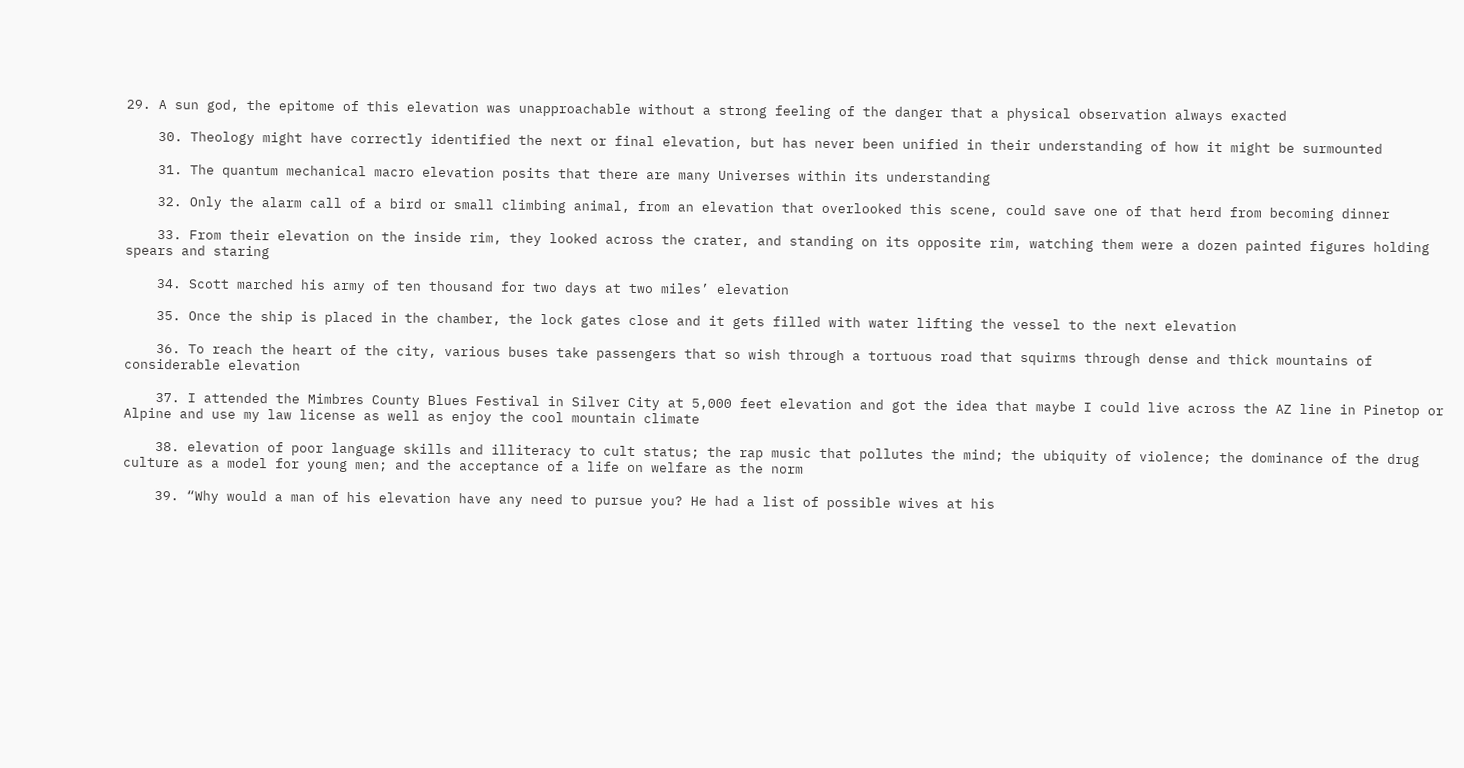29. A sun god, the epitome of this elevation was unapproachable without a strong feeling of the danger that a physical observation always exacted

    30. Theology might have correctly identified the next or final elevation, but has never been unified in their understanding of how it might be surmounted

    31. The quantum mechanical macro elevation posits that there are many Universes within its understanding

    32. Only the alarm call of a bird or small climbing animal, from an elevation that overlooked this scene, could save one of that herd from becoming dinner

    33. From their elevation on the inside rim, they looked across the crater, and standing on its opposite rim, watching them were a dozen painted figures holding spears and staring

    34. Scott marched his army of ten thousand for two days at two miles’ elevation

    35. Once the ship is placed in the chamber, the lock gates close and it gets filled with water lifting the vessel to the next elevation

    36. To reach the heart of the city, various buses take passengers that so wish through a tortuous road that squirms through dense and thick mountains of considerable elevation

    37. I attended the Mimbres County Blues Festival in Silver City at 5,000 feet elevation and got the idea that maybe I could live across the AZ line in Pinetop or Alpine and use my law license as well as enjoy the cool mountain climate

    38. elevation of poor language skills and illiteracy to cult status; the rap music that pollutes the mind; the ubiquity of violence; the dominance of the drug culture as a model for young men; and the acceptance of a life on welfare as the norm

    39. “Why would a man of his elevation have any need to pursue you? He had a list of possible wives at his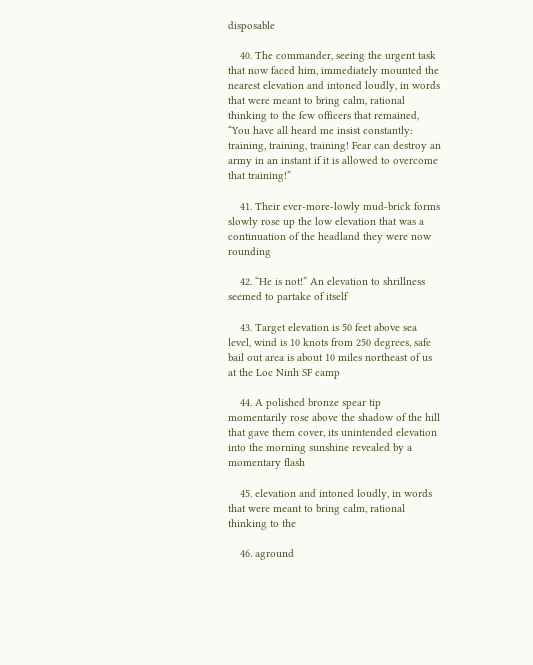disposable

    40. The commander, seeing the urgent task that now faced him, immediately mounted the nearest elevation and intoned loudly, in words that were meant to bring calm, rational thinking to the few officers that remained, “You have all heard me insist constantly: training, training, training! Fear can destroy an army in an instant if it is allowed to overcome that training!”

    41. Their ever-more-lowly mud-brick forms slowly rose up the low elevation that was a continuation of the headland they were now rounding

    42. “He is not!” An elevation to shrillness seemed to partake of itself

    43. Target elevation is 50 feet above sea level, wind is 10 knots from 250 degrees, safe bail out area is about 10 miles northeast of us at the Loc Ninh SF camp

    44. A polished bronze spear tip momentarily rose above the shadow of the hill that gave them cover, its unintended elevation into the morning sunshine revealed by a momentary flash

    45. elevation and intoned loudly, in words that were meant to bring calm, rational thinking to the

    46. aground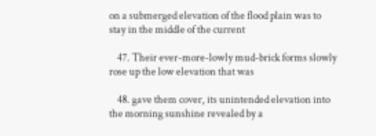on a submerged elevation of the flood plain was to stay in the middle of the current

    47. Their ever-more-lowly mud-brick forms slowly rose up the low elevation that was

    48. gave them cover, its unintended elevation into the morning sunshine revealed by a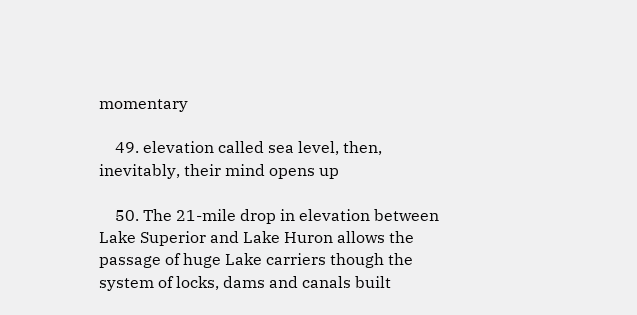momentary

    49. elevation called sea level, then, inevitably, their mind opens up

    50. The 21-mile drop in elevation between Lake Superior and Lake Huron allows the passage of huge Lake carriers though the system of locks, dams and canals built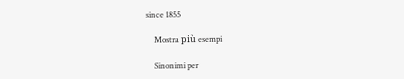since 1855

    Mostra più esempi

    Sinonimi per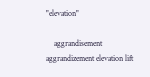"elevation"

    aggrandisement aggrandizement elevation lift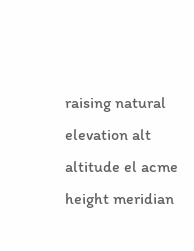raising natural elevation alt altitude el acme height meridian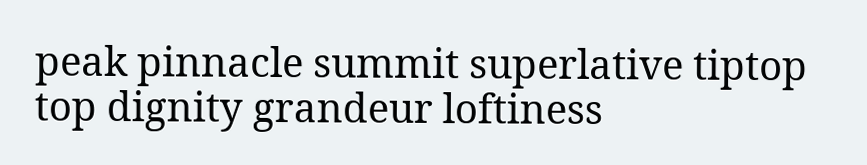peak pinnacle summit superlative tiptop top dignity grandeur loftiness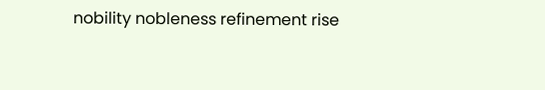nobility nobleness refinement rise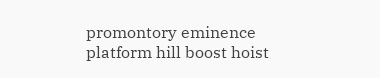promontory eminence platform hill boost hoist